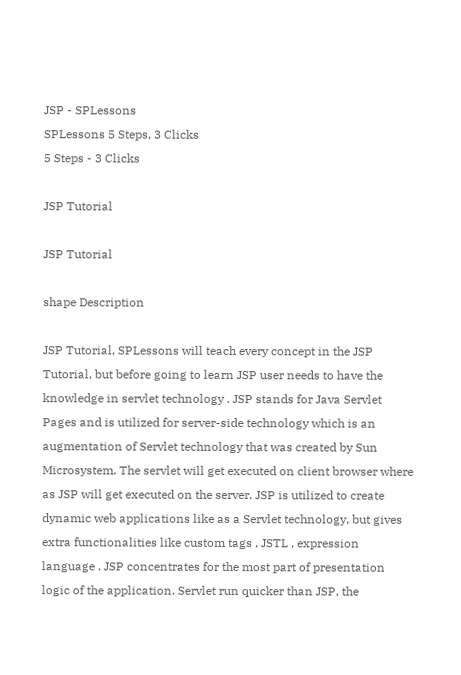JSP - SPLessons
SPLessons 5 Steps, 3 Clicks
5 Steps - 3 Clicks

JSP Tutorial

JSP Tutorial

shape Description

JSP Tutorial, SPLessons will teach every concept in the JSP Tutorial, but before going to learn JSP user needs to have the knowledge in servlet technology . JSP stands for Java Servlet Pages and is utilized for server-side technology which is an augmentation of Servlet technology that was created by Sun Microsystem. The servlet will get executed on client browser where as JSP will get executed on the server. JSP is utilized to create dynamic web applications like as a Servlet technology, but gives extra functionalities like custom tags , JSTL , expression language . JSP concentrates for the most part of presentation logic of the application. Servlet run quicker than JSP, the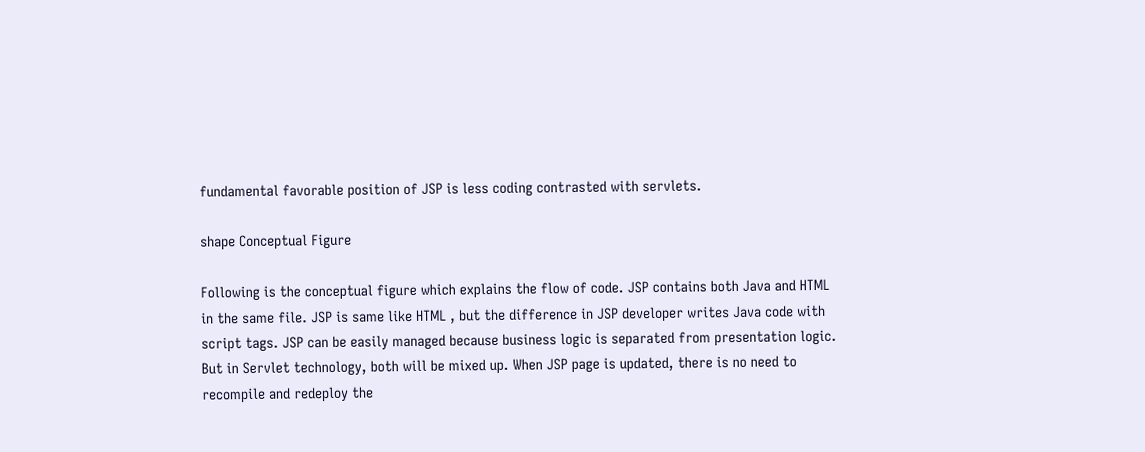fundamental favorable position of JSP is less coding contrasted with servlets.

shape Conceptual Figure

Following is the conceptual figure which explains the flow of code. JSP contains both Java and HTML in the same file. JSP is same like HTML , but the difference in JSP developer writes Java code with script tags. JSP can be easily managed because business logic is separated from presentation logic. But in Servlet technology, both will be mixed up. When JSP page is updated, there is no need to recompile and redeploy the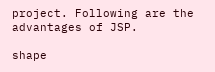project. Following are the advantages of JSP.

shape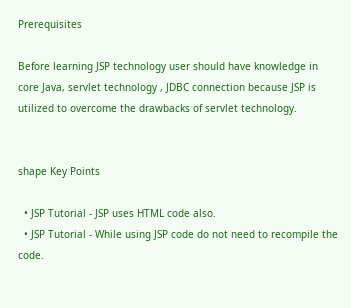Prerequisites

Before learning JSP technology user should have knowledge in core Java, servlet technology , JDBC connection because JSP is utilized to overcome the drawbacks of servlet technology.


shape Key Points

  • JSP Tutorial - JSP uses HTML code also.
  • JSP Tutorial - While using JSP code do not need to recompile the code.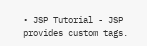• JSP Tutorial - JSP provides custom tags.